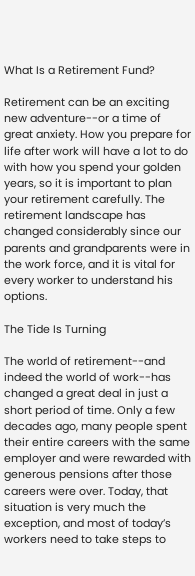What Is a Retirement Fund?

Retirement can be an exciting new adventure--or a time of great anxiety. How you prepare for life after work will have a lot to do with how you spend your golden years, so it is important to plan your retirement carefully. The retirement landscape has changed considerably since our parents and grandparents were in the work force, and it is vital for every worker to understand his options.

The Tide Is Turning

The world of retirement--and indeed the world of work--has changed a great deal in just a short period of time. Only a few decades ago, many people spent their entire careers with the same employer and were rewarded with generous pensions after those careers were over. Today, that situation is very much the exception, and most of today’s workers need to take steps to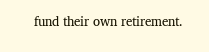fund their own retirement.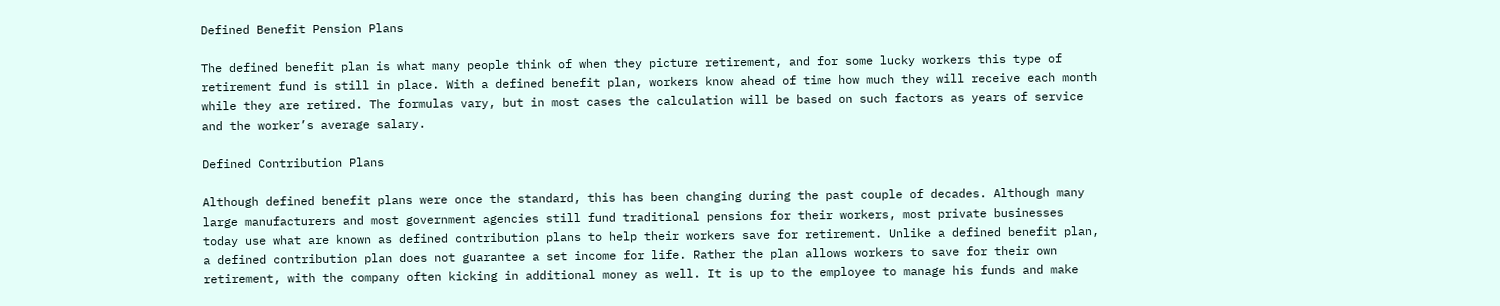Defined Benefit Pension Plans

The defined benefit plan is what many people think of when they picture retirement, and for some lucky workers this type of retirement fund is still in place. With a defined benefit plan, workers know ahead of time how much they will receive each month while they are retired. The formulas vary, but in most cases the calculation will be based on such factors as years of service and the worker’s average salary.

Defined Contribution Plans

Although defined benefit plans were once the standard, this has been changing during the past couple of decades. Although many large manufacturers and most government agencies still fund traditional pensions for their workers, most private businesses today use what are known as defined contribution plans to help their workers save for retirement. Unlike a defined benefit plan, a defined contribution plan does not guarantee a set income for life. Rather the plan allows workers to save for their own retirement, with the company often kicking in additional money as well. It is up to the employee to manage his funds and make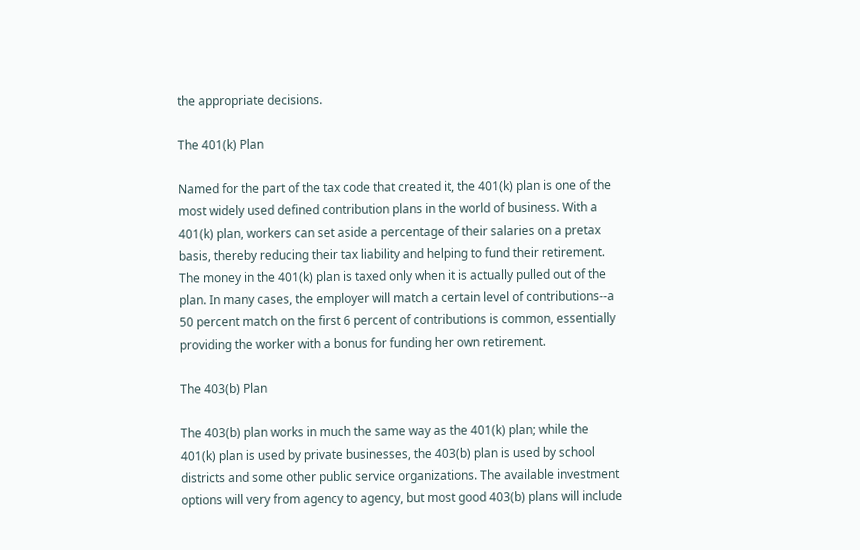the appropriate decisions.

The 401(k) Plan

Named for the part of the tax code that created it, the 401(k) plan is one of the most widely used defined contribution plans in the world of business. With a 401(k) plan, workers can set aside a percentage of their salaries on a pretax basis, thereby reducing their tax liability and helping to fund their retirement. The money in the 401(k) plan is taxed only when it is actually pulled out of the plan. In many cases, the employer will match a certain level of contributions--a 50 percent match on the first 6 percent of contributions is common, essentially providing the worker with a bonus for funding her own retirement.

The 403(b) Plan

The 403(b) plan works in much the same way as the 401(k) plan; while the 401(k) plan is used by private businesses, the 403(b) plan is used by school districts and some other public service organizations. The available investment options will very from agency to agency, but most good 403(b) plans will include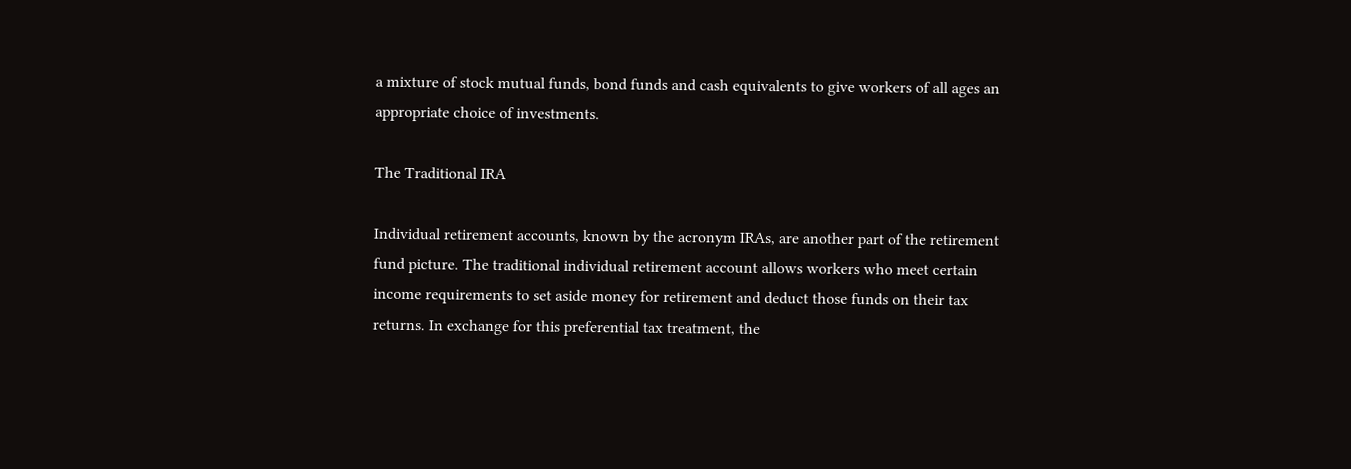a mixture of stock mutual funds, bond funds and cash equivalents to give workers of all ages an appropriate choice of investments.

The Traditional IRA

Individual retirement accounts, known by the acronym IRAs, are another part of the retirement fund picture. The traditional individual retirement account allows workers who meet certain income requirements to set aside money for retirement and deduct those funds on their tax returns. In exchange for this preferential tax treatment, the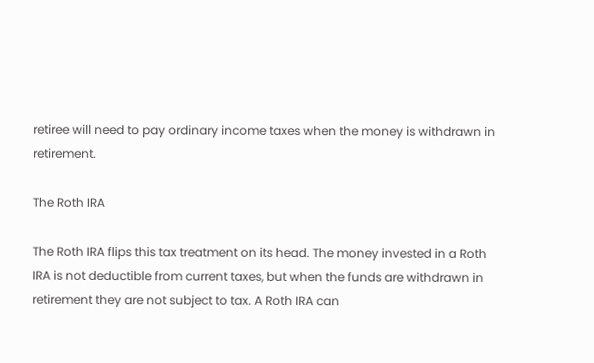retiree will need to pay ordinary income taxes when the money is withdrawn in retirement.

The Roth IRA

The Roth IRA flips this tax treatment on its head. The money invested in a Roth IRA is not deductible from current taxes, but when the funds are withdrawn in retirement they are not subject to tax. A Roth IRA can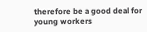therefore be a good deal for young workers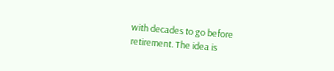with decades to go before retirement. The idea is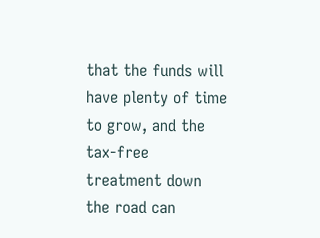that the funds will have plenty of time to grow, and the tax-free treatment down the road can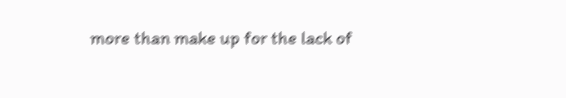more than make up for the lack of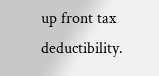up front tax deductibility.